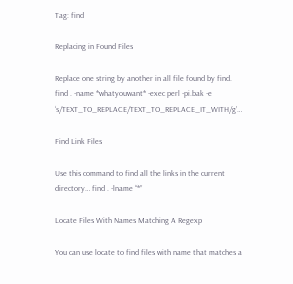Tag: find

Replacing in Found Files

Replace one string by another in all file found by find. find . -name *whatyouwant* -exec perl -pi.bak -e ‘s/TEXT_TO_REPLACE/TEXT_TO_REPLACE_IT_WITH/g’…

Find Link Files

Use this command to find all the links in the current directory… find . -lname “*”

Locate Files With Names Matching A Regexp

You can use locate to find files with name that matches a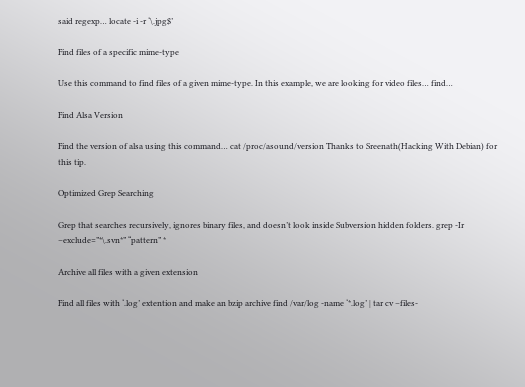said regexp… locate -i -r ‘\.jpg$’

Find files of a specific mime-type

Use this command to find files of a given mime-type. In this example, we are looking for video files… find…

Find Alsa Version

Find the version of alsa using this command… cat /proc/asound/version Thanks to Sreenath(Hacking With Debian) for this tip.

Optimized Grep Searching

Grep that searches recursively, ignores binary files, and doesn’t look inside Subversion hidden folders. grep -Ir –exclude=”*\.svn*” “pattern” *

Archive all files with a given extension

Find all files with ‘.log’ extention and make an bzip archive find /var/log -name ‘*.log’ | tar cv –files-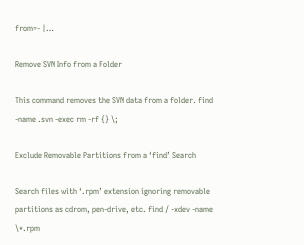from=- |…

Remove SVN Info from a Folder

This command removes the SVN data from a folder. find -name .svn -exec rm -rf {} \;

Exclude Removable Partitions from a ‘find’ Search

Search files with ‘.rpm’ extension ignoring removable partitions as cdrom, pen-drive, etc. find / -xdev -name \*.rpm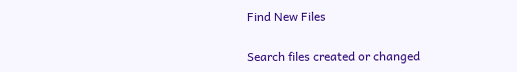Find New Files

Search files created or changed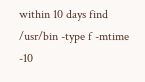within 10 days find /usr/bin -type f -mtime -10